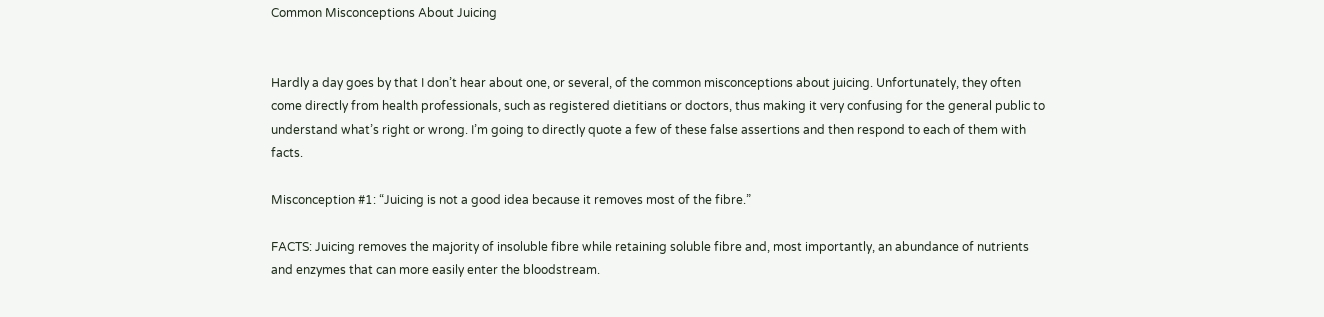Common Misconceptions About Juicing


Hardly a day goes by that I don’t hear about one, or several, of the common misconceptions about juicing. Unfortunately, they often come directly from health professionals, such as registered dietitians or doctors, thus making it very confusing for the general public to understand what’s right or wrong. I’m going to directly quote a few of these false assertions and then respond to each of them with facts.

Misconception #1: “Juicing is not a good idea because it removes most of the fibre.”

FACTS: Juicing removes the majority of insoluble fibre while retaining soluble fibre and, most importantly, an abundance of nutrients and enzymes that can more easily enter the bloodstream.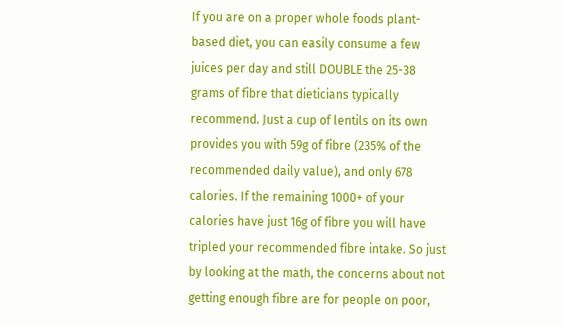If you are on a proper whole foods plant-based diet, you can easily consume a few juices per day and still DOUBLE the 25-38 grams of fibre that dieticians typically recommend. Just a cup of lentils on its own provides you with 59g of fibre (235% of the recommended daily value), and only 678 calories. If the remaining 1000+ of your calories have just 16g of fibre you will have tripled your recommended fibre intake. So just by looking at the math, the concerns about not getting enough fibre are for people on poor,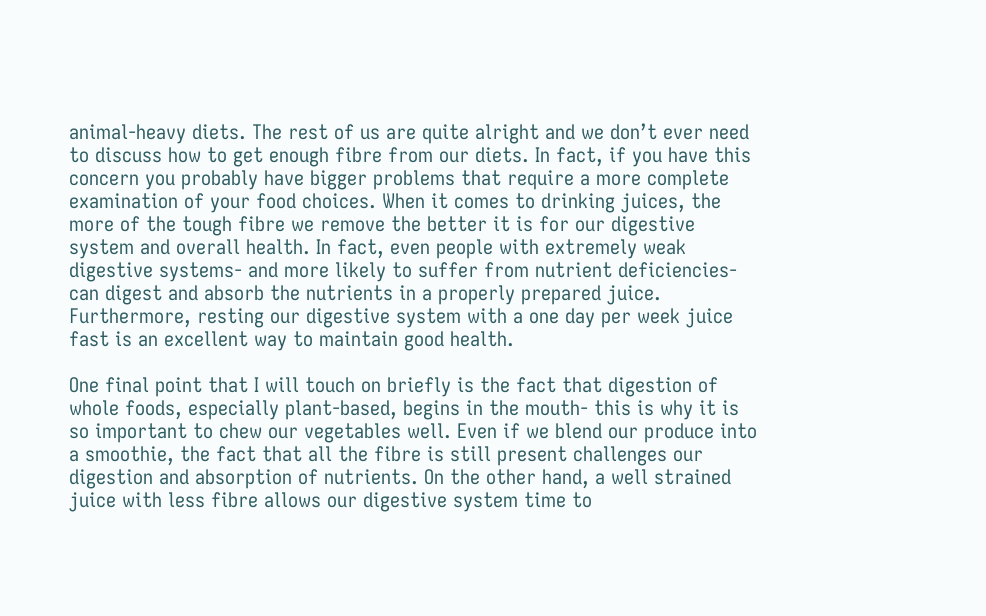animal-heavy diets. The rest of us are quite alright and we don’t ever need to discuss how to get enough fibre from our diets. In fact, if you have this concern you probably have bigger problems that require a more complete examination of your food choices. When it comes to drinking juices, the more of the tough fibre we remove the better it is for our digestive system and overall health. In fact, even people with extremely weak digestive systems- and more likely to suffer from nutrient deficiencies- can digest and absorb the nutrients in a properly prepared juice. Furthermore, resting our digestive system with a one day per week juice fast is an excellent way to maintain good health.

One final point that I will touch on briefly is the fact that digestion of whole foods, especially plant-based, begins in the mouth- this is why it is so important to chew our vegetables well. Even if we blend our produce into a smoothie, the fact that all the fibre is still present challenges our digestion and absorption of nutrients. On the other hand, a well strained juice with less fibre allows our digestive system time to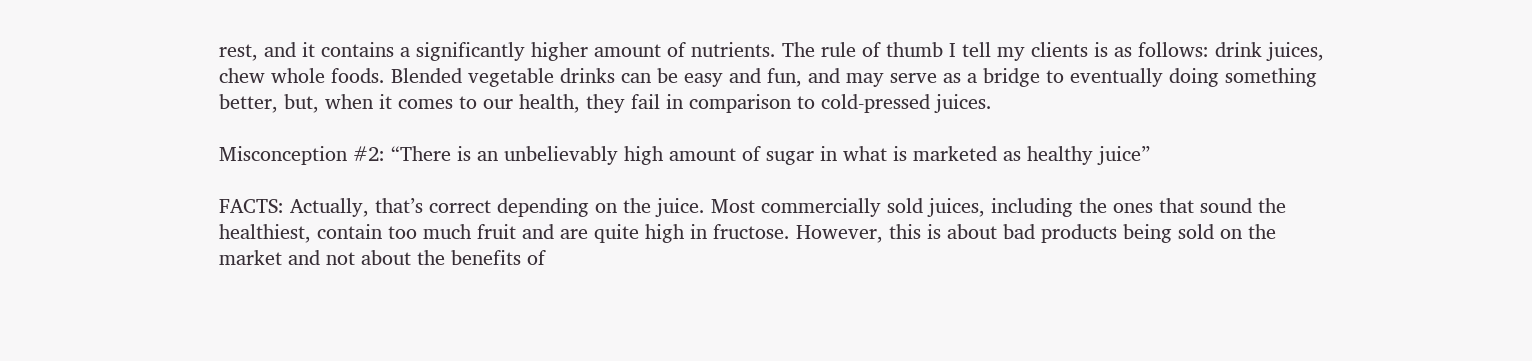rest, and it contains a significantly higher amount of nutrients. The rule of thumb I tell my clients is as follows: drink juices, chew whole foods. Blended vegetable drinks can be easy and fun, and may serve as a bridge to eventually doing something better, but, when it comes to our health, they fail in comparison to cold-pressed juices.

Misconception #2: “There is an unbelievably high amount of sugar in what is marketed as healthy juice”

FACTS: Actually, that’s correct depending on the juice. Most commercially sold juices, including the ones that sound the healthiest, contain too much fruit and are quite high in fructose. However, this is about bad products being sold on the market and not about the benefits of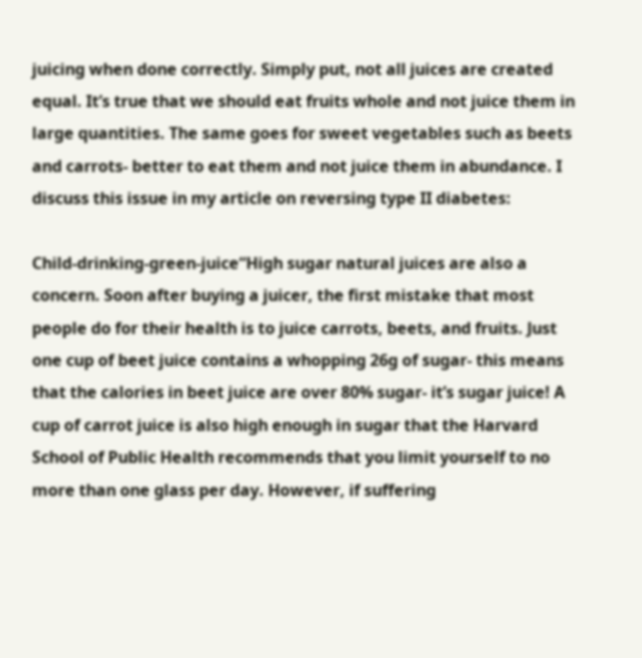juicing when done correctly. Simply put, not all juices are created equal. It’s true that we should eat fruits whole and not juice them in large quantities. The same goes for sweet vegetables such as beets and carrots- better to eat them and not juice them in abundance. I discuss this issue in my article on reversing type II diabetes:

Child-drinking-green-juice“High sugar natural juices are also a concern. Soon after buying a juicer, the first mistake that most people do for their health is to juice carrots, beets, and fruits. Just one cup of beet juice contains a whopping 26g of sugar- this means that the calories in beet juice are over 80% sugar- it’s sugar juice! A cup of carrot juice is also high enough in sugar that the Harvard School of Public Health recommends that you limit yourself to no more than one glass per day. However, if suffering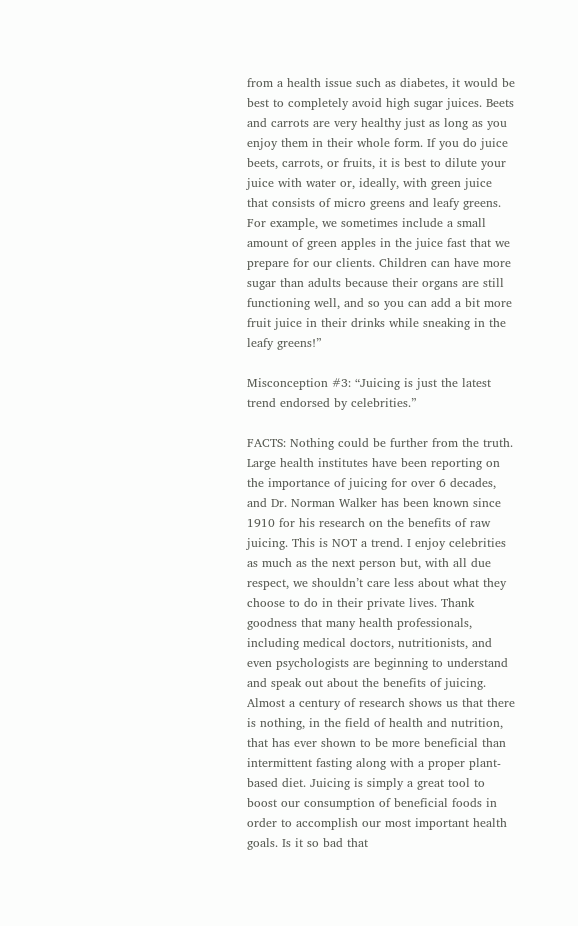from a health issue such as diabetes, it would be best to completely avoid high sugar juices. Beets and carrots are very healthy just as long as you enjoy them in their whole form. If you do juice beets, carrots, or fruits, it is best to dilute your juice with water or, ideally, with green juice that consists of micro greens and leafy greens. For example, we sometimes include a small amount of green apples in the juice fast that we prepare for our clients. Children can have more sugar than adults because their organs are still functioning well, and so you can add a bit more fruit juice in their drinks while sneaking in the leafy greens!”

Misconception #3: “Juicing is just the latest trend endorsed by celebrities.”

FACTS: Nothing could be further from the truth. Large health institutes have been reporting on the importance of juicing for over 6 decades, and Dr. Norman Walker has been known since 1910 for his research on the benefits of raw juicing. This is NOT a trend. I enjoy celebrities as much as the next person but, with all due respect, we shouldn’t care less about what they choose to do in their private lives. Thank goodness that many health professionals, including medical doctors, nutritionists, and even psychologists are beginning to understand and speak out about the benefits of juicing. Almost a century of research shows us that there is nothing, in the field of health and nutrition, that has ever shown to be more beneficial than intermittent fasting along with a proper plant-based diet. Juicing is simply a great tool to boost our consumption of beneficial foods in order to accomplish our most important health goals. Is it so bad that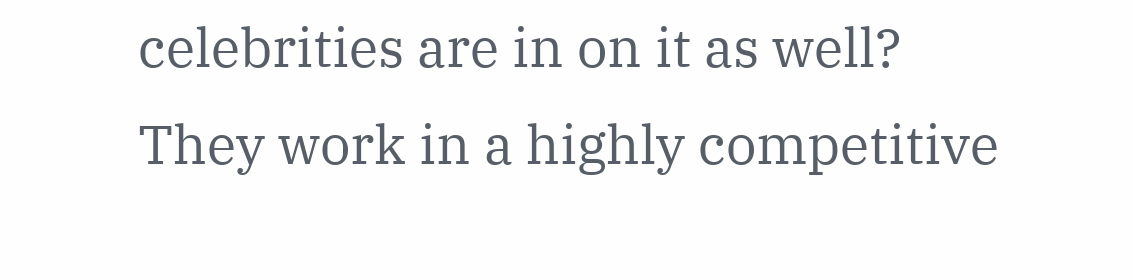celebrities are in on it as well? They work in a highly competitive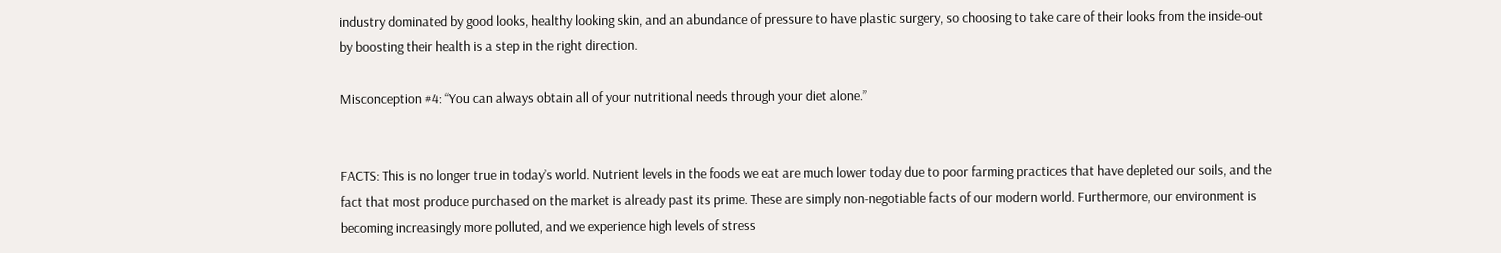industry dominated by good looks, healthy looking skin, and an abundance of pressure to have plastic surgery, so choosing to take care of their looks from the inside-out by boosting their health is a step in the right direction.

Misconception #4: “You can always obtain all of your nutritional needs through your diet alone.”


FACTS: This is no longer true in today’s world. Nutrient levels in the foods we eat are much lower today due to poor farming practices that have depleted our soils, and the fact that most produce purchased on the market is already past its prime. These are simply non-negotiable facts of our modern world. Furthermore, our environment is becoming increasingly more polluted, and we experience high levels of stress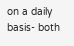on a daily basis- both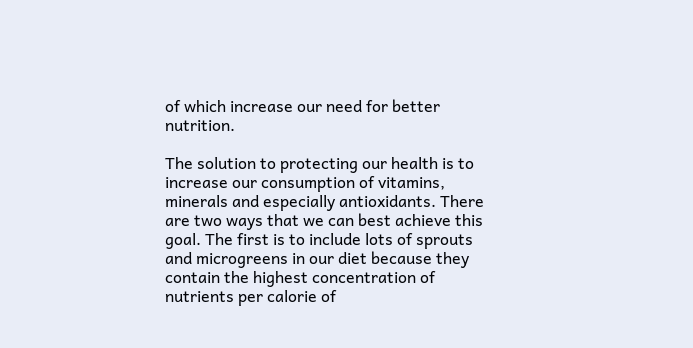of which increase our need for better nutrition.

The solution to protecting our health is to increase our consumption of vitamins, minerals and especially antioxidants. There are two ways that we can best achieve this goal. The first is to include lots of sprouts and microgreens in our diet because they contain the highest concentration of nutrients per calorie of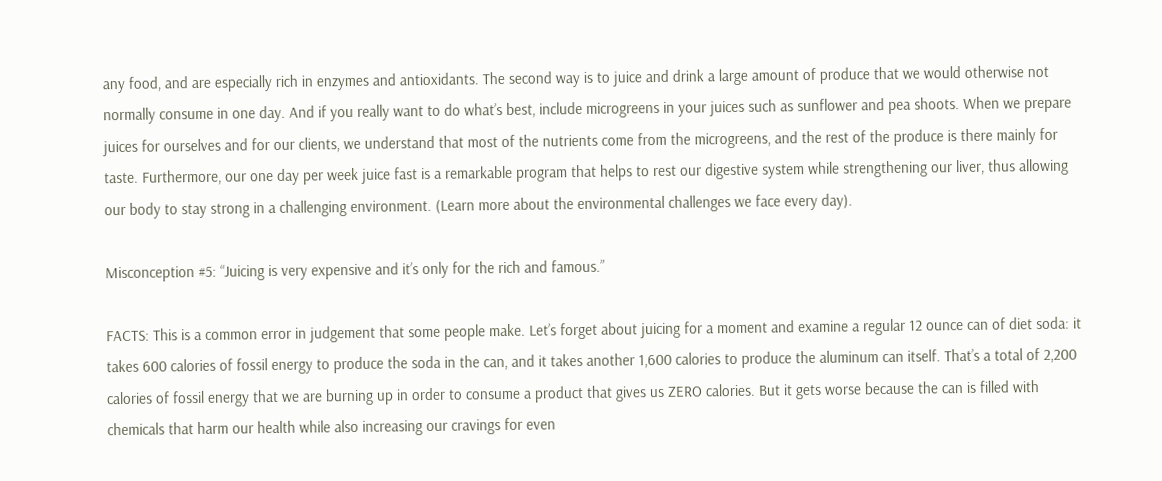any food, and are especially rich in enzymes and antioxidants. The second way is to juice and drink a large amount of produce that we would otherwise not normally consume in one day. And if you really want to do what’s best, include microgreens in your juices such as sunflower and pea shoots. When we prepare juices for ourselves and for our clients, we understand that most of the nutrients come from the microgreens, and the rest of the produce is there mainly for taste. Furthermore, our one day per week juice fast is a remarkable program that helps to rest our digestive system while strengthening our liver, thus allowing our body to stay strong in a challenging environment. (Learn more about the environmental challenges we face every day).

Misconception #5: “Juicing is very expensive and it’s only for the rich and famous.”

FACTS: This is a common error in judgement that some people make. Let’s forget about juicing for a moment and examine a regular 12 ounce can of diet soda: it takes 600 calories of fossil energy to produce the soda in the can, and it takes another 1,600 calories to produce the aluminum can itself. That’s a total of 2,200 calories of fossil energy that we are burning up in order to consume a product that gives us ZERO calories. But it gets worse because the can is filled with chemicals that harm our health while also increasing our cravings for even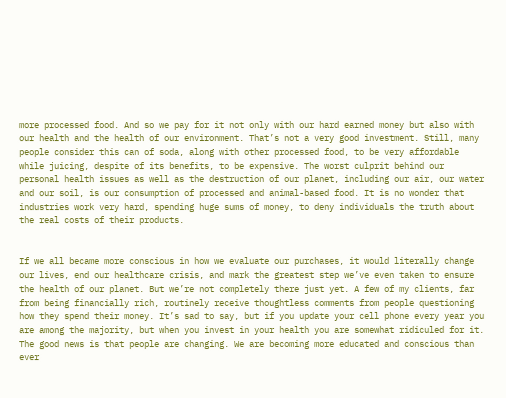more processed food. And so we pay for it not only with our hard earned money but also with our health and the health of our environment. That’s not a very good investment. Still, many people consider this can of soda, along with other processed food, to be very affordable while juicing, despite of its benefits, to be expensive. The worst culprit behind our personal health issues as well as the destruction of our planet, including our air, our water and our soil, is our consumption of processed and animal-based food. It is no wonder that industries work very hard, spending huge sums of money, to deny individuals the truth about the real costs of their products.


If we all became more conscious in how we evaluate our purchases, it would literally change our lives, end our healthcare crisis, and mark the greatest step we’ve even taken to ensure the health of our planet. But we’re not completely there just yet. A few of my clients, far from being financially rich, routinely receive thoughtless comments from people questioning how they spend their money. It’s sad to say, but if you update your cell phone every year you are among the majority, but when you invest in your health you are somewhat ridiculed for it. The good news is that people are changing. We are becoming more educated and conscious than ever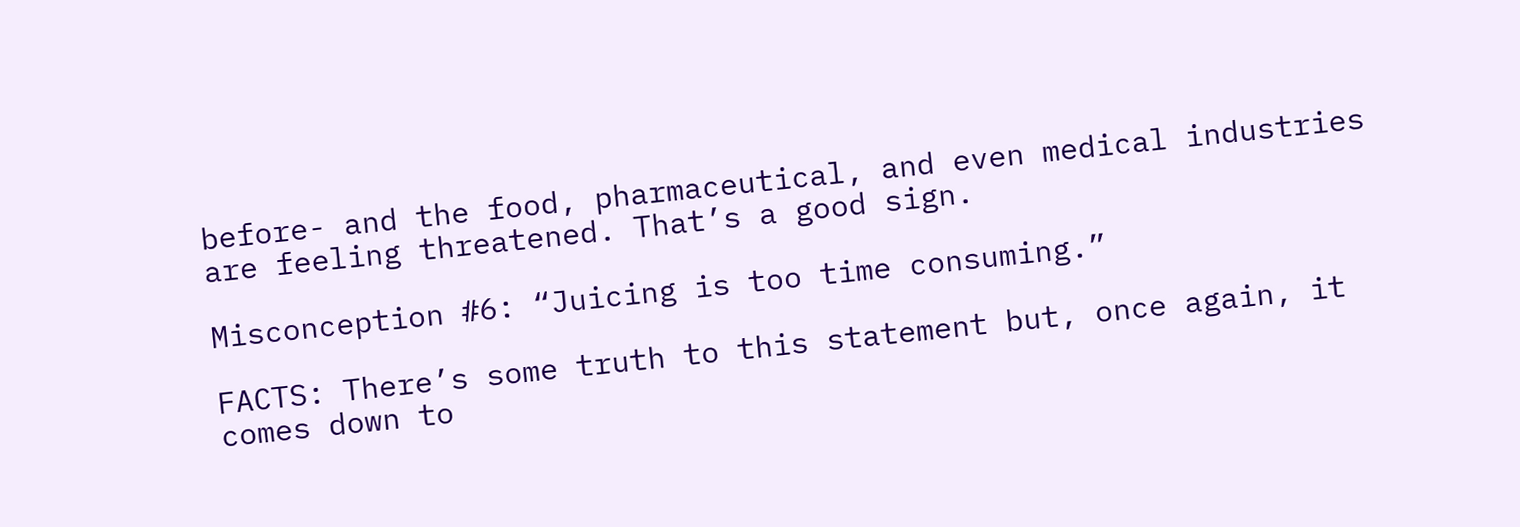before- and the food, pharmaceutical, and even medical industries are feeling threatened. That’s a good sign.

Misconception #6: “Juicing is too time consuming.”

FACTS: There’s some truth to this statement but, once again, it comes down to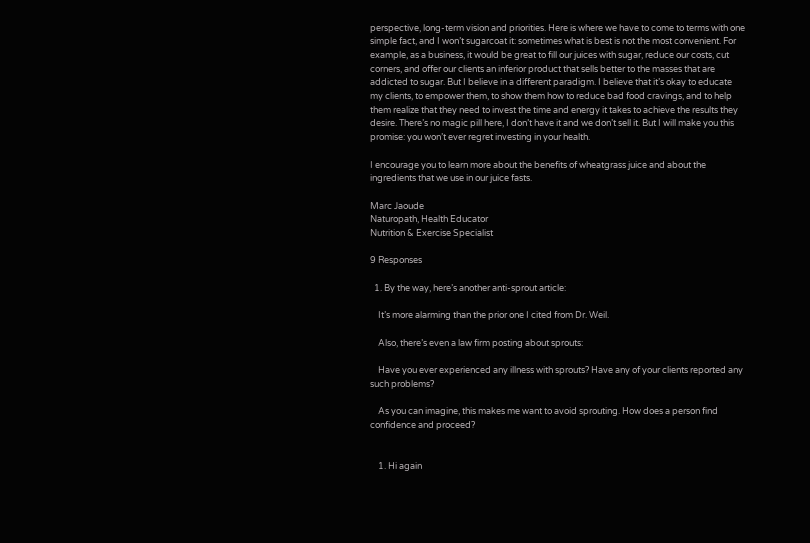perspective, long-term vision and priorities. Here is where we have to come to terms with one simple fact, and I won’t sugarcoat it: sometimes what is best is not the most convenient. For example, as a business, it would be great to fill our juices with sugar, reduce our costs, cut corners, and offer our clients an inferior product that sells better to the masses that are addicted to sugar. But I believe in a different paradigm. I believe that it’s okay to educate my clients, to empower them, to show them how to reduce bad food cravings, and to help them realize that they need to invest the time and energy it takes to achieve the results they desire. There’s no magic pill here, I don’t have it and we don’t sell it. But I will make you this promise: you won’t ever regret investing in your health.

I encourage you to learn more about the benefits of wheatgrass juice and about the ingredients that we use in our juice fasts.

Marc Jaoude
Naturopath, Health Educator
Nutrition & Exercise Specialist

9 Responses

  1. By the way, here’s another anti-sprout article:

    It’s more alarming than the prior one I cited from Dr. Weil.

    Also, there’s even a law firm posting about sprouts:

    Have you ever experienced any illness with sprouts? Have any of your clients reported any such problems?

    As you can imagine, this makes me want to avoid sprouting. How does a person find confidence and proceed?


    1. Hi again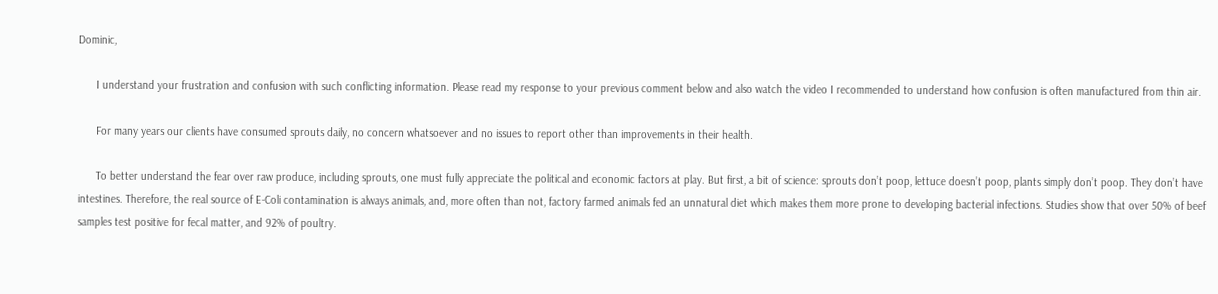Dominic,

      I understand your frustration and confusion with such conflicting information. Please read my response to your previous comment below and also watch the video I recommended to understand how confusion is often manufactured from thin air.

      For many years our clients have consumed sprouts daily, no concern whatsoever and no issues to report other than improvements in their health.

      To better understand the fear over raw produce, including sprouts, one must fully appreciate the political and economic factors at play. But first, a bit of science: sprouts don’t poop, lettuce doesn’t poop, plants simply don’t poop. They don’t have intestines. Therefore, the real source of E-Coli contamination is always animals, and, more often than not, factory farmed animals fed an unnatural diet which makes them more prone to developing bacterial infections. Studies show that over 50% of beef samples test positive for fecal matter, and 92% of poultry.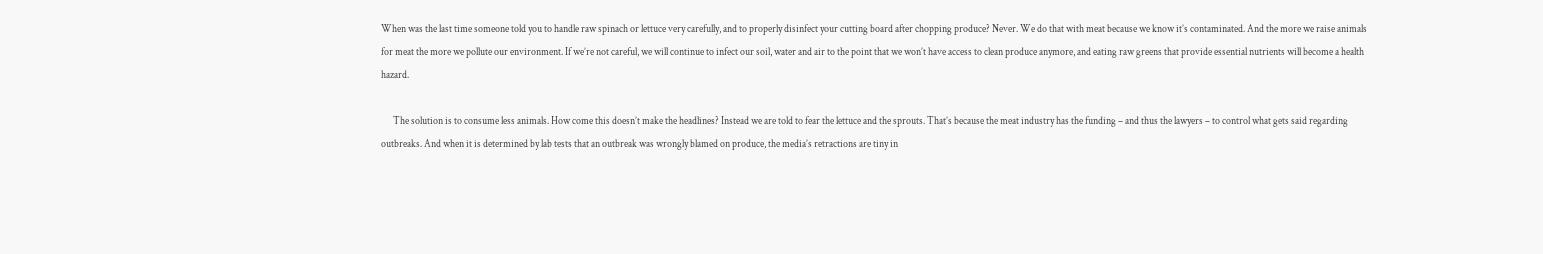When was the last time someone told you to handle raw spinach or lettuce very carefully, and to properly disinfect your cutting board after chopping produce? Never. We do that with meat because we know it’s contaminated. And the more we raise animals for meat the more we pollute our environment. If we’re not careful, we will continue to infect our soil, water and air to the point that we won’t have access to clean produce anymore, and eating raw greens that provide essential nutrients will become a health hazard.

      The solution is to consume less animals. How come this doesn’t make the headlines? Instead we are told to fear the lettuce and the sprouts. That’s because the meat industry has the funding – and thus the lawyers – to control what gets said regarding outbreaks. And when it is determined by lab tests that an outbreak was wrongly blamed on produce, the media’s retractions are tiny in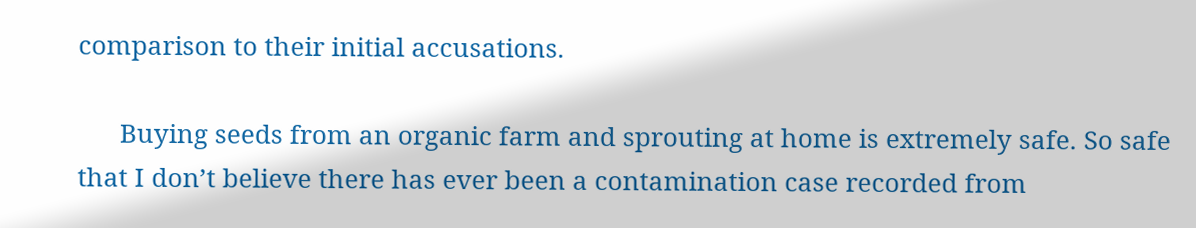comparison to their initial accusations.

      Buying seeds from an organic farm and sprouting at home is extremely safe. So safe that I don’t believe there has ever been a contamination case recorded from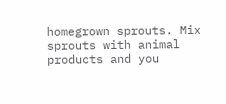homegrown sprouts. Mix sprouts with animal products and you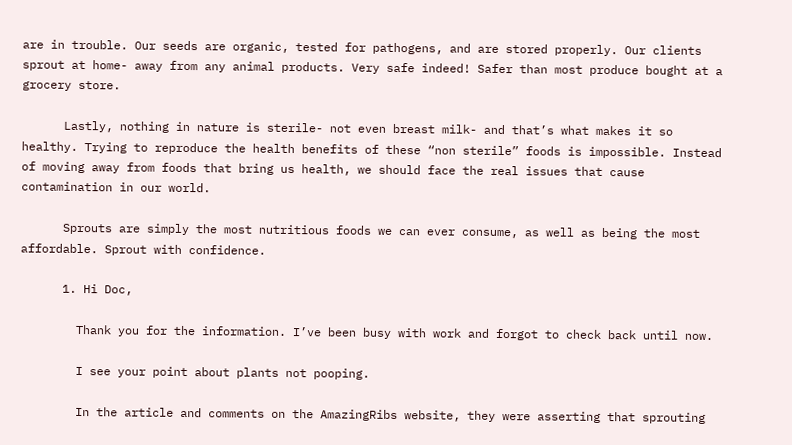are in trouble. Our seeds are organic, tested for pathogens, and are stored properly. Our clients sprout at home- away from any animal products. Very safe indeed! Safer than most produce bought at a grocery store.

      Lastly, nothing in nature is sterile- not even breast milk- and that’s what makes it so healthy. Trying to reproduce the health benefits of these “non sterile” foods is impossible. Instead of moving away from foods that bring us health, we should face the real issues that cause contamination in our world.

      Sprouts are simply the most nutritious foods we can ever consume, as well as being the most affordable. Sprout with confidence.

      1. Hi Doc,

        Thank you for the information. I’ve been busy with work and forgot to check back until now.

        I see your point about plants not pooping.

        In the article and comments on the AmazingRibs website, they were asserting that sprouting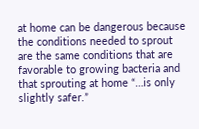at home can be dangerous because the conditions needed to sprout are the same conditions that are favorable to growing bacteria and that sprouting at home “…is only slightly safer.”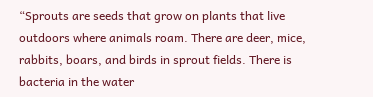“Sprouts are seeds that grow on plants that live outdoors where animals roam. There are deer, mice, rabbits, boars, and birds in sprout fields. There is bacteria in the water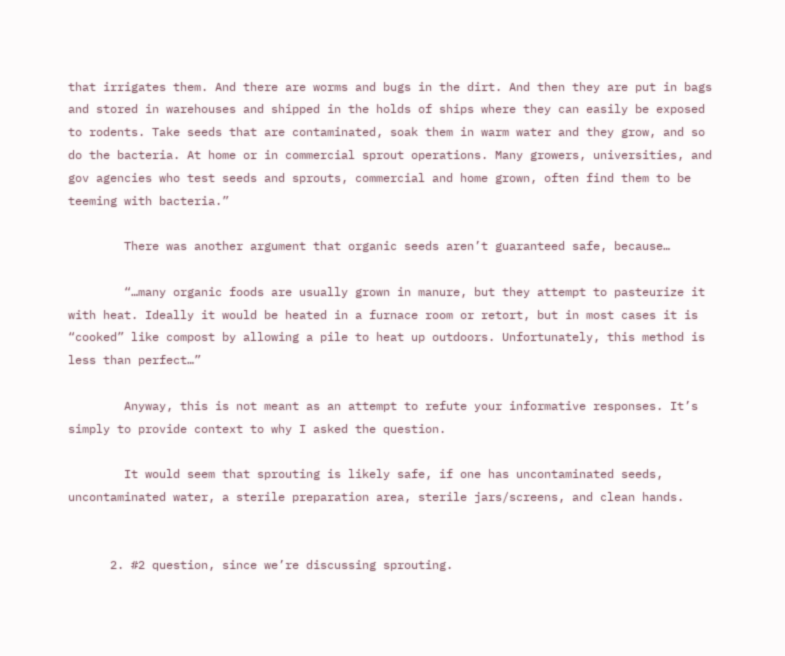that irrigates them. And there are worms and bugs in the dirt. And then they are put in bags and stored in warehouses and shipped in the holds of ships where they can easily be exposed to rodents. Take seeds that are contaminated, soak them in warm water and they grow, and so do the bacteria. At home or in commercial sprout operations. Many growers, universities, and gov agencies who test seeds and sprouts, commercial and home grown, often find them to be teeming with bacteria.”

        There was another argument that organic seeds aren’t guaranteed safe, because…

        “…many organic foods are usually grown in manure, but they attempt to pasteurize it with heat. Ideally it would be heated in a furnace room or retort, but in most cases it is “cooked” like compost by allowing a pile to heat up outdoors. Unfortunately, this method is less than perfect…”

        Anyway, this is not meant as an attempt to refute your informative responses. It’s simply to provide context to why I asked the question.

        It would seem that sprouting is likely safe, if one has uncontaminated seeds, uncontaminated water, a sterile preparation area, sterile jars/screens, and clean hands.


      2. #2 question, since we’re discussing sprouting.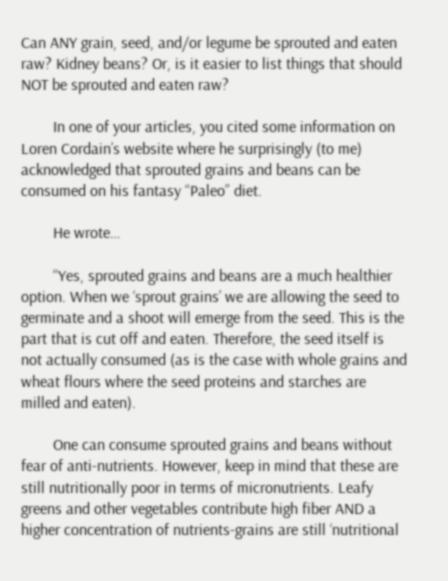Can ANY grain, seed, and/or legume be sprouted and eaten raw? Kidney beans? Or, is it easier to list things that should NOT be sprouted and eaten raw?

        In one of your articles, you cited some information on Loren Cordain’s website where he surprisingly (to me) acknowledged that sprouted grains and beans can be consumed on his fantasy “Paleo” diet.

        He wrote…

        “Yes, sprouted grains and beans are a much healthier option. When we ‘sprout grains’ we are allowing the seed to germinate and a shoot will emerge from the seed. This is the part that is cut off and eaten. Therefore, the seed itself is not actually consumed (as is the case with whole grains and wheat flours where the seed proteins and starches are milled and eaten).

        One can consume sprouted grains and beans without fear of anti-nutrients. However, keep in mind that these are still nutritionally poor in terms of micronutrients. Leafy greens and other vegetables contribute high fiber AND a higher concentration of nutrients-grains are still ‘nutritional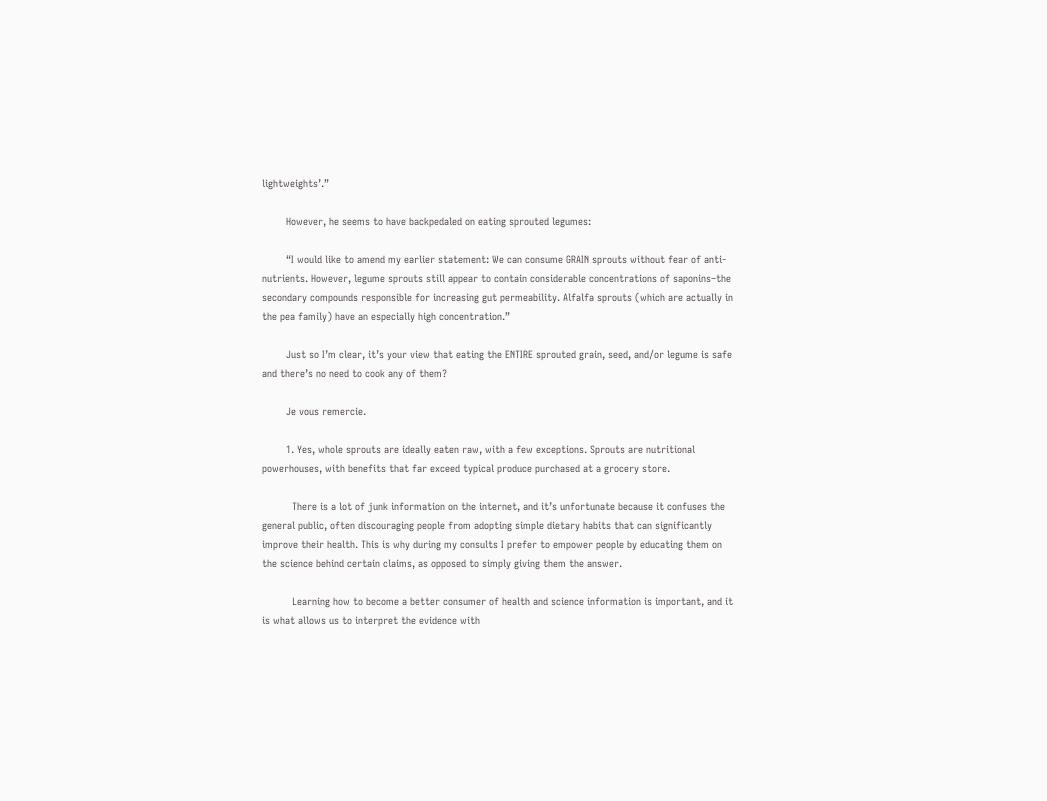lightweights’.”

        However, he seems to have backpedaled on eating sprouted legumes:

        “I would like to amend my earlier statement: We can consume GRAIN sprouts without fear of anti-nutrients. However, legume sprouts still appear to contain considerable concentrations of saponins–the secondary compounds responsible for increasing gut permeability. Alfalfa sprouts (which are actually in the pea family) have an especially high concentration.”

        Just so I’m clear, it’s your view that eating the ENTIRE sprouted grain, seed, and/or legume is safe and there’s no need to cook any of them?

        Je vous remercie.

        1. Yes, whole sprouts are ideally eaten raw, with a few exceptions. Sprouts are nutritional powerhouses, with benefits that far exceed typical produce purchased at a grocery store.

          There is a lot of junk information on the internet, and it’s unfortunate because it confuses the general public, often discouraging people from adopting simple dietary habits that can significantly improve their health. This is why during my consults I prefer to empower people by educating them on the science behind certain claims, as opposed to simply giving them the answer.

          Learning how to become a better consumer of health and science information is important, and it is what allows us to interpret the evidence with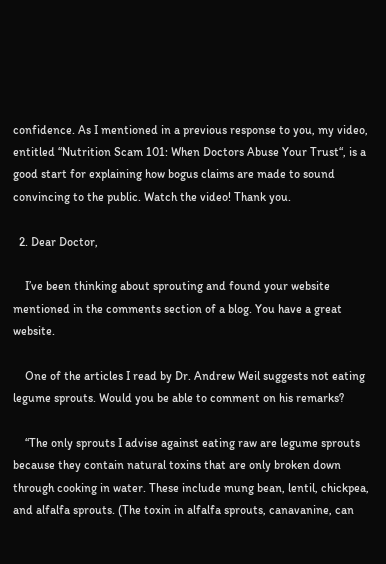confidence. As I mentioned in a previous response to you, my video, entitled “Nutrition Scam 101: When Doctors Abuse Your Trust“, is a good start for explaining how bogus claims are made to sound convincing to the public. Watch the video! Thank you.

  2. Dear Doctor,

    I’ve been thinking about sprouting and found your website mentioned in the comments section of a blog. You have a great website.

    One of the articles I read by Dr. Andrew Weil suggests not eating legume sprouts. Would you be able to comment on his remarks?

    “The only sprouts I advise against eating raw are legume sprouts because they contain natural toxins that are only broken down through cooking in water. These include mung bean, lentil, chickpea, and alfalfa sprouts. (The toxin in alfalfa sprouts, canavanine, can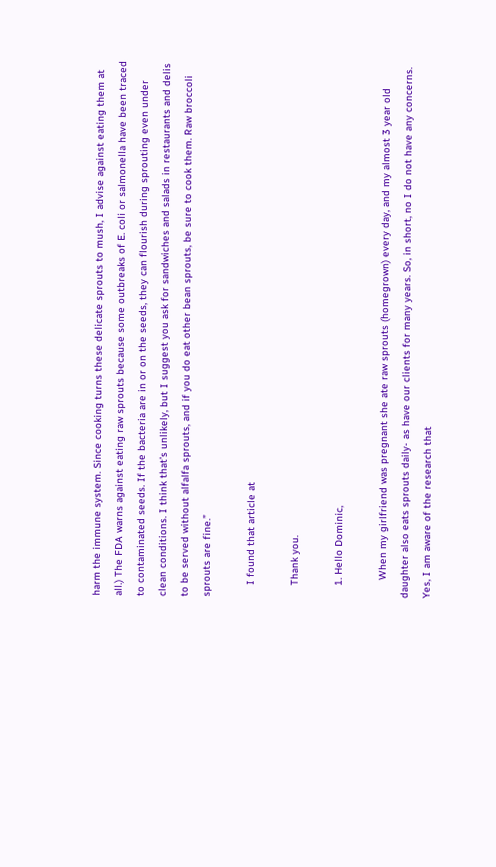harm the immune system. Since cooking turns these delicate sprouts to mush, I advise against eating them at all.) The FDA warns against eating raw sprouts because some outbreaks of E. coli or salmonella have been traced to contaminated seeds. If the bacteria are in or on the seeds, they can flourish during sprouting even under clean conditions. I think that’s unlikely, but I suggest you ask for sandwiches and salads in restaurants and delis to be served without alfalfa sprouts, and if you do eat other bean sprouts, be sure to cook them. Raw broccoli sprouts are fine.”

    I found that article at

    Thank you.

    1. Hello Dominic,

      When my girlfriend was pregnant she ate raw sprouts (homegrown) every day, and my almost 3 year old daughter also eats sprouts daily- as have our clients for many years. So, in short, no I do not have any concerns. Yes, I am aware of the research that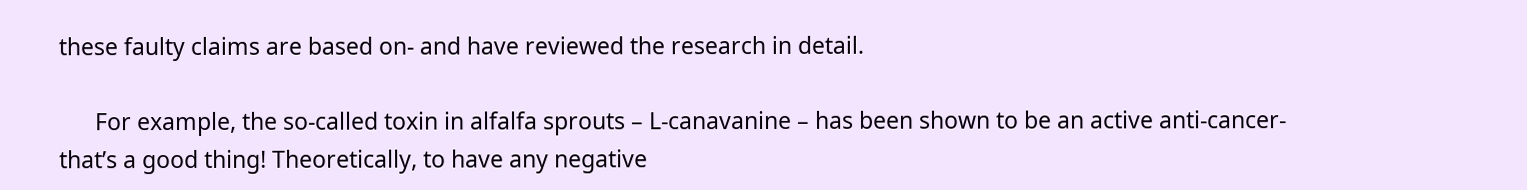these faulty claims are based on- and have reviewed the research in detail.

      For example, the so-called toxin in alfalfa sprouts – L-canavanine – has been shown to be an active anti-cancer- that’s a good thing! Theoretically, to have any negative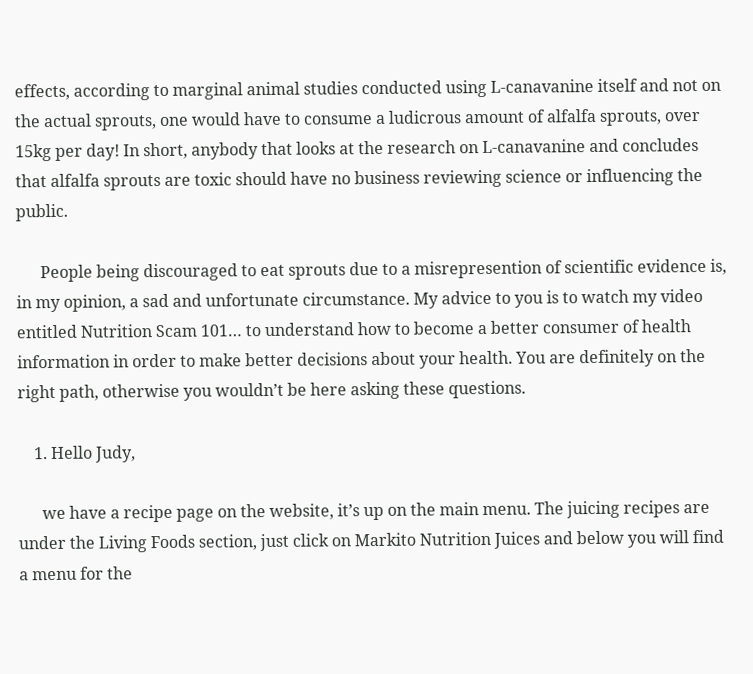effects, according to marginal animal studies conducted using L-canavanine itself and not on the actual sprouts, one would have to consume a ludicrous amount of alfalfa sprouts, over 15kg per day! In short, anybody that looks at the research on L-canavanine and concludes that alfalfa sprouts are toxic should have no business reviewing science or influencing the public.

      People being discouraged to eat sprouts due to a misrepresention of scientific evidence is, in my opinion, a sad and unfortunate circumstance. My advice to you is to watch my video entitled Nutrition Scam 101… to understand how to become a better consumer of health information in order to make better decisions about your health. You are definitely on the right path, otherwise you wouldn’t be here asking these questions.

    1. Hello Judy,

      we have a recipe page on the website, it’s up on the main menu. The juicing recipes are under the Living Foods section, just click on Markito Nutrition Juices and below you will find a menu for the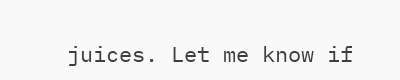juices. Let me know if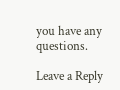you have any questions.

Leave a Reply